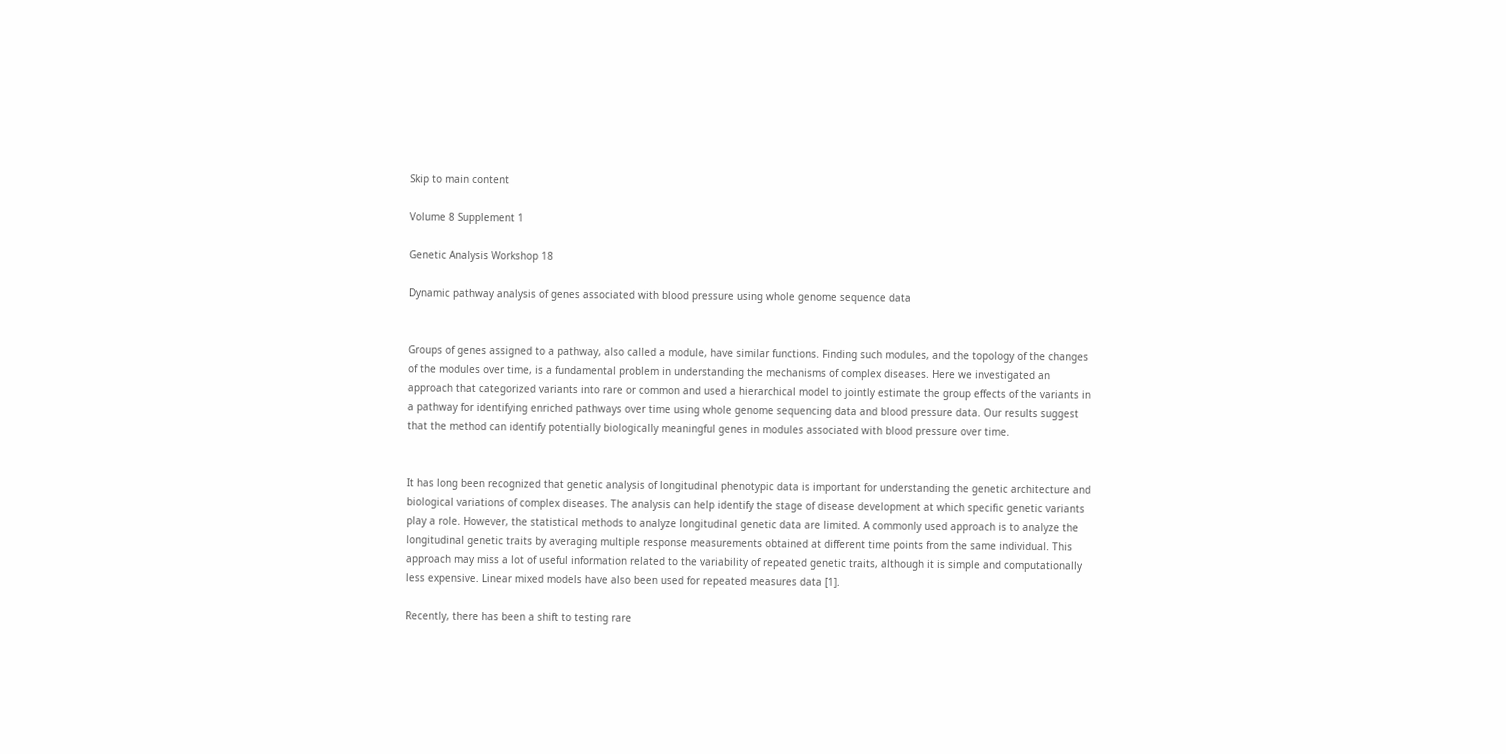Skip to main content

Volume 8 Supplement 1

Genetic Analysis Workshop 18

Dynamic pathway analysis of genes associated with blood pressure using whole genome sequence data


Groups of genes assigned to a pathway, also called a module, have similar functions. Finding such modules, and the topology of the changes of the modules over time, is a fundamental problem in understanding the mechanisms of complex diseases. Here we investigated an approach that categorized variants into rare or common and used a hierarchical model to jointly estimate the group effects of the variants in a pathway for identifying enriched pathways over time using whole genome sequencing data and blood pressure data. Our results suggest that the method can identify potentially biologically meaningful genes in modules associated with blood pressure over time.


It has long been recognized that genetic analysis of longitudinal phenotypic data is important for understanding the genetic architecture and biological variations of complex diseases. The analysis can help identify the stage of disease development at which specific genetic variants play a role. However, the statistical methods to analyze longitudinal genetic data are limited. A commonly used approach is to analyze the longitudinal genetic traits by averaging multiple response measurements obtained at different time points from the same individual. This approach may miss a lot of useful information related to the variability of repeated genetic traits, although it is simple and computationally less expensive. Linear mixed models have also been used for repeated measures data [1].

Recently, there has been a shift to testing rare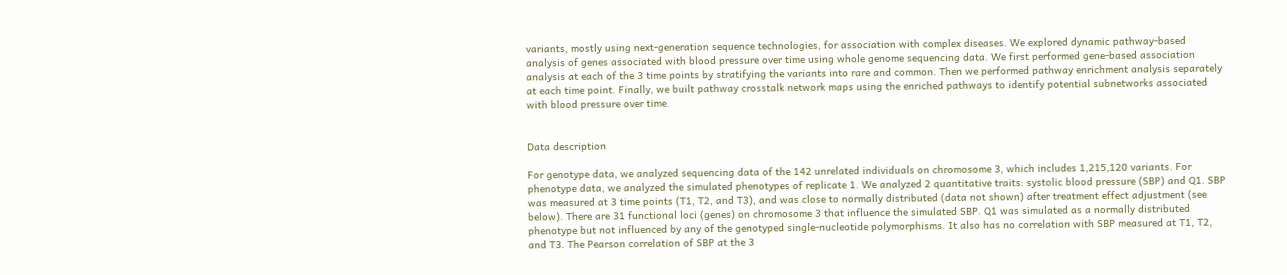variants, mostly using next-generation sequence technologies, for association with complex diseases. We explored dynamic pathway-based analysis of genes associated with blood pressure over time using whole genome sequencing data. We first performed gene-based association analysis at each of the 3 time points by stratifying the variants into rare and common. Then we performed pathway enrichment analysis separately at each time point. Finally, we built pathway crosstalk network maps using the enriched pathways to identify potential subnetworks associated with blood pressure over time.


Data description

For genotype data, we analyzed sequencing data of the 142 unrelated individuals on chromosome 3, which includes 1,215,120 variants. For phenotype data, we analyzed the simulated phenotypes of replicate 1. We analyzed 2 quantitative traits: systolic blood pressure (SBP) and Q1. SBP was measured at 3 time points (T1, T2, and T3), and was close to normally distributed (data not shown) after treatment effect adjustment (see below). There are 31 functional loci (genes) on chromosome 3 that influence the simulated SBP. Q1 was simulated as a normally distributed phenotype but not influenced by any of the genotyped single-nucleotide polymorphisms. It also has no correlation with SBP measured at T1, T2, and T3. The Pearson correlation of SBP at the 3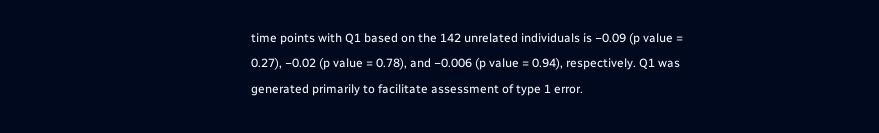time points with Q1 based on the 142 unrelated individuals is −0.09 (p value = 0.27), −0.02 (p value = 0.78), and −0.006 (p value = 0.94), respectively. Q1 was generated primarily to facilitate assessment of type 1 error.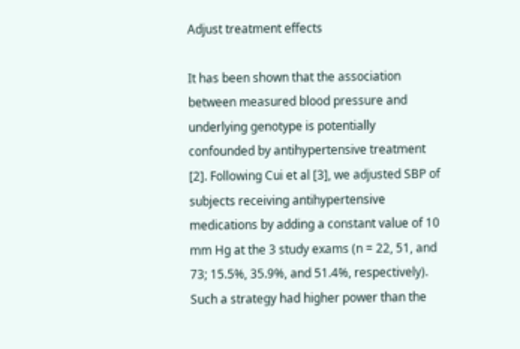Adjust treatment effects

It has been shown that the association between measured blood pressure and underlying genotype is potentially confounded by antihypertensive treatment [2]. Following Cui et al [3], we adjusted SBP of subjects receiving antihypertensive medications by adding a constant value of 10 mm Hg at the 3 study exams (n = 22, 51, and 73; 15.5%, 35.9%, and 51.4%, respectively). Such a strategy had higher power than the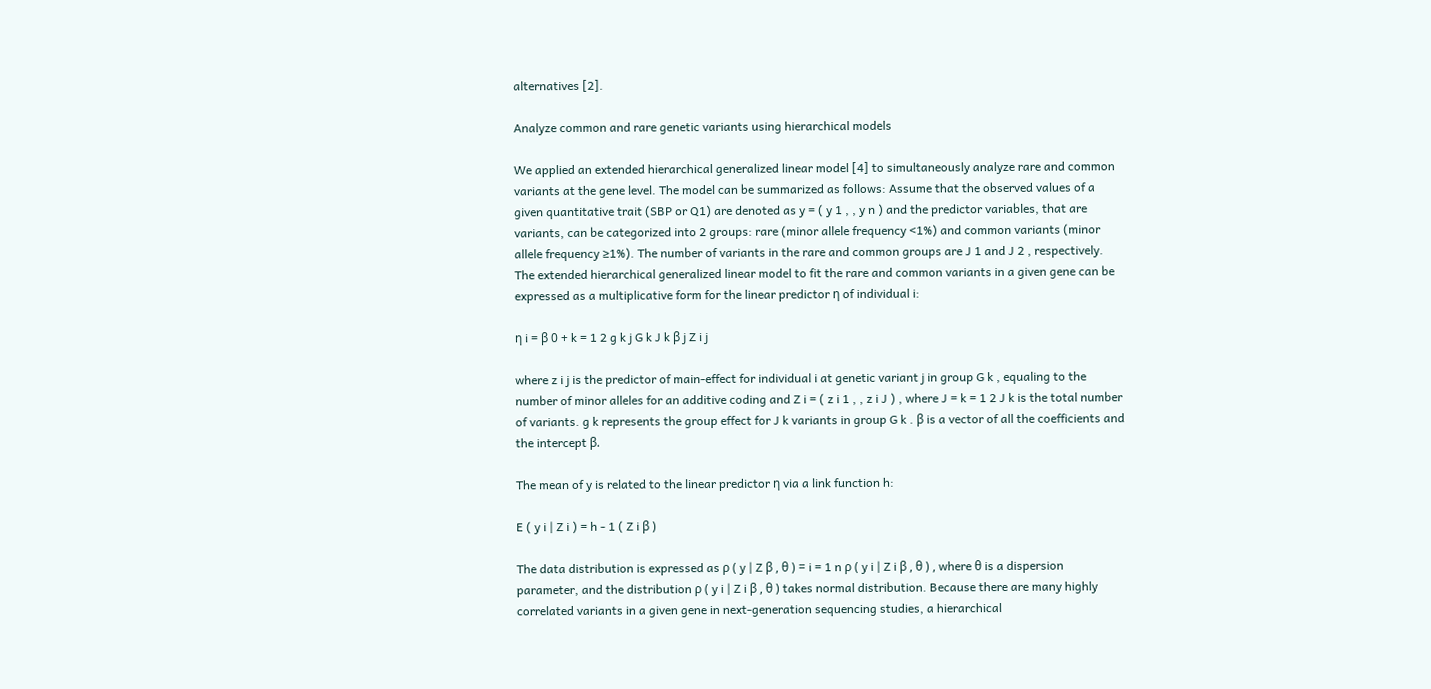alternatives [2].

Analyze common and rare genetic variants using hierarchical models

We applied an extended hierarchical generalized linear model [4] to simultaneously analyze rare and common variants at the gene level. The model can be summarized as follows: Assume that the observed values of a given quantitative trait (SBP or Q1) are denoted as y = ( y 1 , , y n ) and the predictor variables, that are variants, can be categorized into 2 groups: rare (minor allele frequency <1%) and common variants (minor allele frequency ≥1%). The number of variants in the rare and common groups are J 1 and J 2 , respectively. The extended hierarchical generalized linear model to fit the rare and common variants in a given gene can be expressed as a multiplicative form for the linear predictor η of individual i:

η i = β 0 + k = 1 2 g k j G k J k β j Z i j

where z i j is the predictor of main-effect for individual i at genetic variant j in group G k , equaling to the number of minor alleles for an additive coding and Z i = ( z i 1 , , z i J ) , where J = k = 1 2 J k is the total number of variants. g k represents the group effect for J k variants in group G k . β is a vector of all the coefficients and the intercept β.

The mean of y is related to the linear predictor η via a link function h:

E ( y i | Z i ) = h - 1 ( Z i β )

The data distribution is expressed as ρ ( y | Z β , θ ) = i = 1 n ρ ( y i | Z i β , θ ) , where θ is a dispersion parameter, and the distribution ρ ( y i | Z i β , θ ) takes normal distribution. Because there are many highly correlated variants in a given gene in next-generation sequencing studies, a hierarchical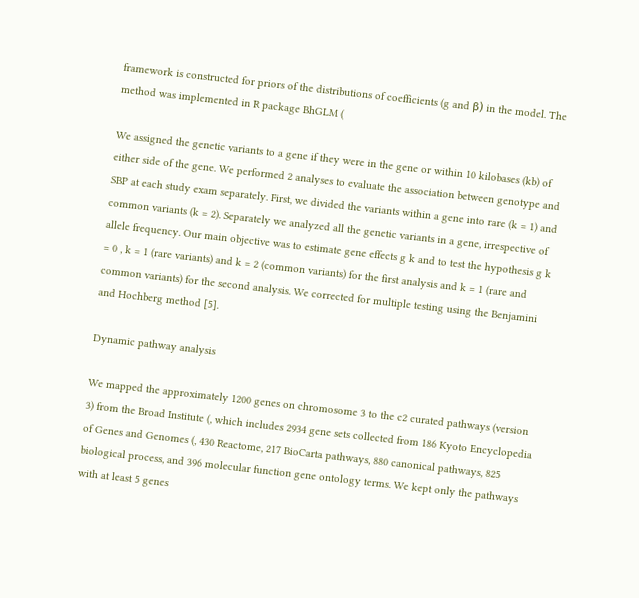framework is constructed for priors of the distributions of coefficients (g and β) in the model. The method was implemented in R package BhGLM (

We assigned the genetic variants to a gene if they were in the gene or within 10 kilobases (kb) of either side of the gene. We performed 2 analyses to evaluate the association between genotype and SBP at each study exam separately. First, we divided the variants within a gene into rare (k = 1) and common variants (k = 2). Separately we analyzed all the genetic variants in a gene, irrespective of allele frequency. Our main objective was to estimate gene effects g k and to test the hypothesis g k = 0 , k = 1 (rare variants) and k = 2 (common variants) for the first analysis and k = 1 (rare and common variants) for the second analysis. We corrected for multiple testing using the Benjamini and Hochberg method [5].

Dynamic pathway analysis

We mapped the approximately 1200 genes on chromosome 3 to the c2 curated pathways (version 3) from the Broad Institute (, which includes 2934 gene sets collected from 186 Kyoto Encyclopedia of Genes and Genomes (, 430 Reactome, 217 BioCarta pathways, 880 canonical pathways, 825 biological process, and 396 molecular function gene ontology terms. We kept only the pathways with at least 5 genes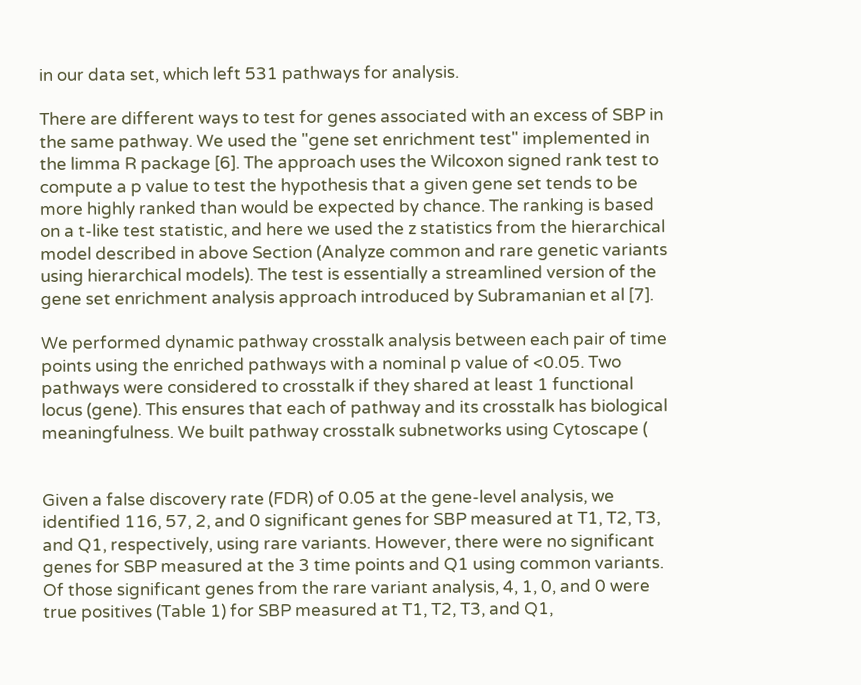in our data set, which left 531 pathways for analysis.

There are different ways to test for genes associated with an excess of SBP in the same pathway. We used the "gene set enrichment test" implemented in the limma R package [6]. The approach uses the Wilcoxon signed rank test to compute a p value to test the hypothesis that a given gene set tends to be more highly ranked than would be expected by chance. The ranking is based on a t-like test statistic, and here we used the z statistics from the hierarchical model described in above Section (Analyze common and rare genetic variants using hierarchical models). The test is essentially a streamlined version of the gene set enrichment analysis approach introduced by Subramanian et al [7].

We performed dynamic pathway crosstalk analysis between each pair of time points using the enriched pathways with a nominal p value of <0.05. Two pathways were considered to crosstalk if they shared at least 1 functional locus (gene). This ensures that each of pathway and its crosstalk has biological meaningfulness. We built pathway crosstalk subnetworks using Cytoscape (


Given a false discovery rate (FDR) of 0.05 at the gene-level analysis, we identified 116, 57, 2, and 0 significant genes for SBP measured at T1, T2, T3, and Q1, respectively, using rare variants. However, there were no significant genes for SBP measured at the 3 time points and Q1 using common variants. Of those significant genes from the rare variant analysis, 4, 1, 0, and 0 were true positives (Table 1) for SBP measured at T1, T2, T3, and Q1,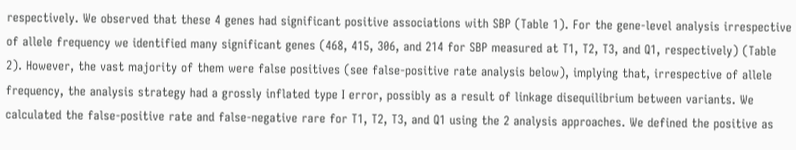respectively. We observed that these 4 genes had significant positive associations with SBP (Table 1). For the gene-level analysis irrespective of allele frequency we identified many significant genes (468, 415, 306, and 214 for SBP measured at T1, T2, T3, and Q1, respectively) (Table 2). However, the vast majority of them were false positives (see false-positive rate analysis below), implying that, irrespective of allele frequency, the analysis strategy had a grossly inflated type I error, possibly as a result of linkage disequilibrium between variants. We calculated the false-positive rate and false-negative rare for T1, T2, T3, and Q1 using the 2 analysis approaches. We defined the positive as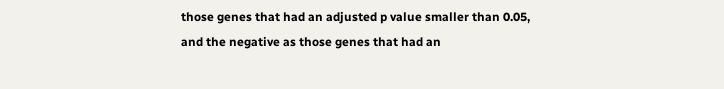those genes that had an adjusted p value smaller than 0.05, and the negative as those genes that had an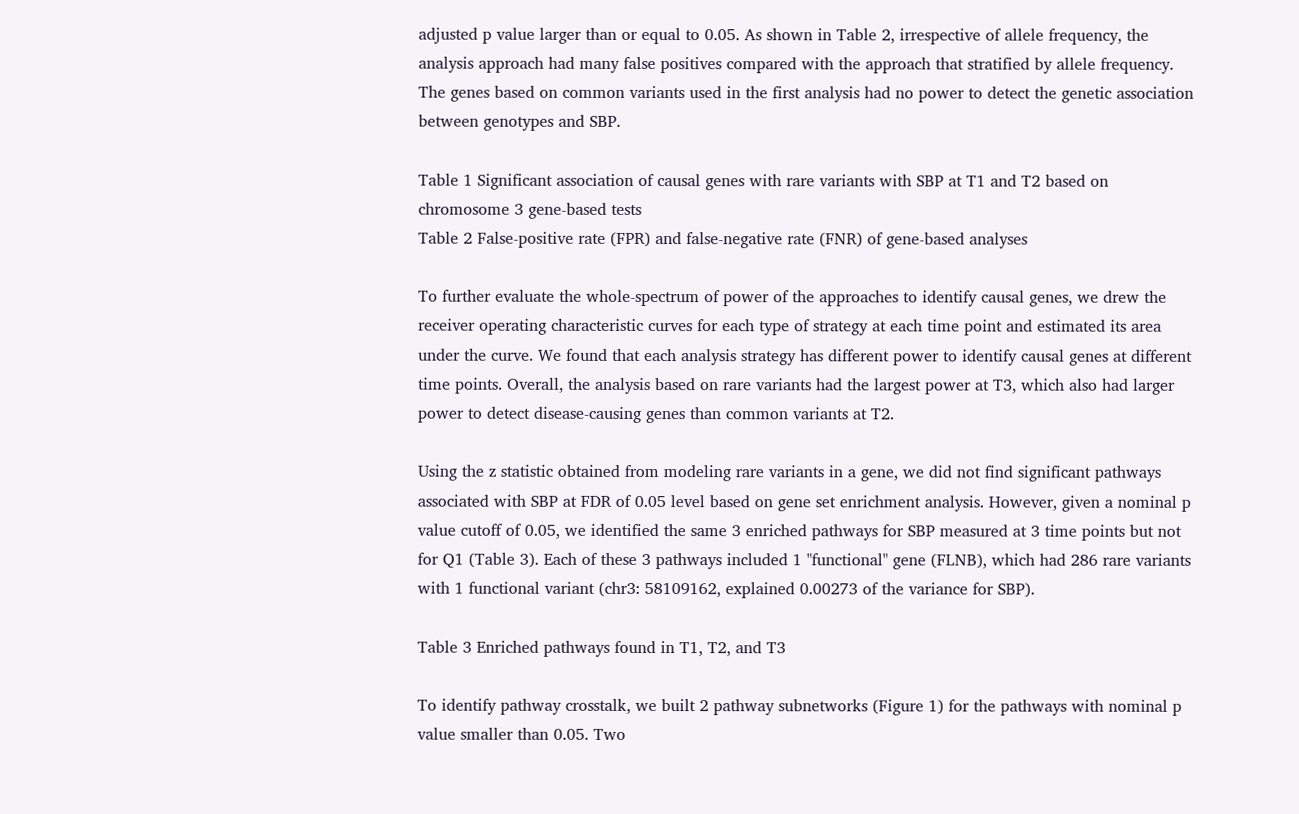adjusted p value larger than or equal to 0.05. As shown in Table 2, irrespective of allele frequency, the analysis approach had many false positives compared with the approach that stratified by allele frequency. The genes based on common variants used in the first analysis had no power to detect the genetic association between genotypes and SBP.

Table 1 Significant association of causal genes with rare variants with SBP at T1 and T2 based on chromosome 3 gene-based tests
Table 2 False-positive rate (FPR) and false-negative rate (FNR) of gene-based analyses

To further evaluate the whole-spectrum of power of the approaches to identify causal genes, we drew the receiver operating characteristic curves for each type of strategy at each time point and estimated its area under the curve. We found that each analysis strategy has different power to identify causal genes at different time points. Overall, the analysis based on rare variants had the largest power at T3, which also had larger power to detect disease-causing genes than common variants at T2.

Using the z statistic obtained from modeling rare variants in a gene, we did not find significant pathways associated with SBP at FDR of 0.05 level based on gene set enrichment analysis. However, given a nominal p value cutoff of 0.05, we identified the same 3 enriched pathways for SBP measured at 3 time points but not for Q1 (Table 3). Each of these 3 pathways included 1 "functional" gene (FLNB), which had 286 rare variants with 1 functional variant (chr3: 58109162, explained 0.00273 of the variance for SBP).

Table 3 Enriched pathways found in T1, T2, and T3

To identify pathway crosstalk, we built 2 pathway subnetworks (Figure 1) for the pathways with nominal p value smaller than 0.05. Two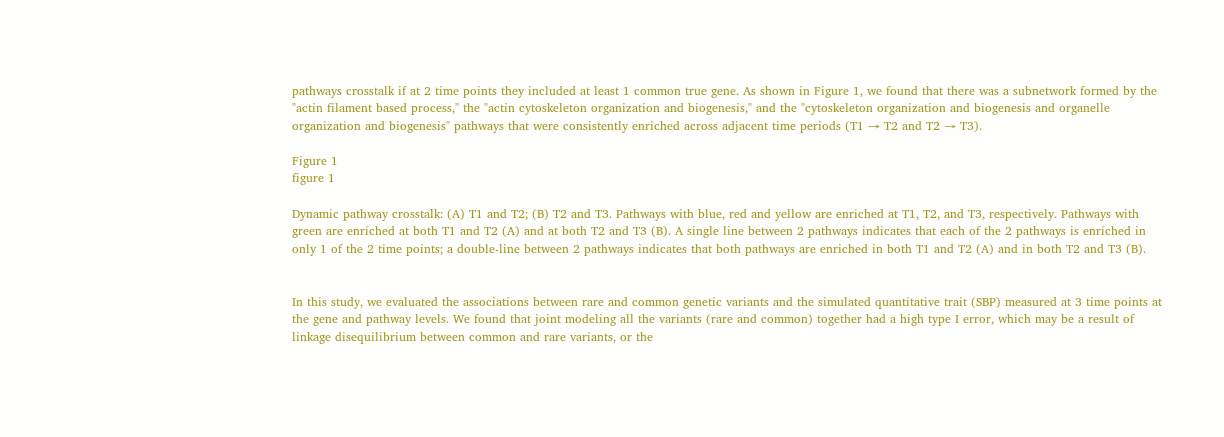pathways crosstalk if at 2 time points they included at least 1 common true gene. As shown in Figure 1, we found that there was a subnetwork formed by the "actin filament based process," the "actin cytoskeleton organization and biogenesis," and the "cytoskeleton organization and biogenesis and organelle organization and biogenesis" pathways that were consistently enriched across adjacent time periods (T1 → T2 and T2 → T3).

Figure 1
figure 1

Dynamic pathway crosstalk: (A) T1 and T2; (B) T2 and T3. Pathways with blue, red and yellow are enriched at T1, T2, and T3, respectively. Pathways with green are enriched at both T1 and T2 (A) and at both T2 and T3 (B). A single line between 2 pathways indicates that each of the 2 pathways is enriched in only 1 of the 2 time points; a double-line between 2 pathways indicates that both pathways are enriched in both T1 and T2 (A) and in both T2 and T3 (B).


In this study, we evaluated the associations between rare and common genetic variants and the simulated quantitative trait (SBP) measured at 3 time points at the gene and pathway levels. We found that joint modeling all the variants (rare and common) together had a high type I error, which may be a result of linkage disequilibrium between common and rare variants, or the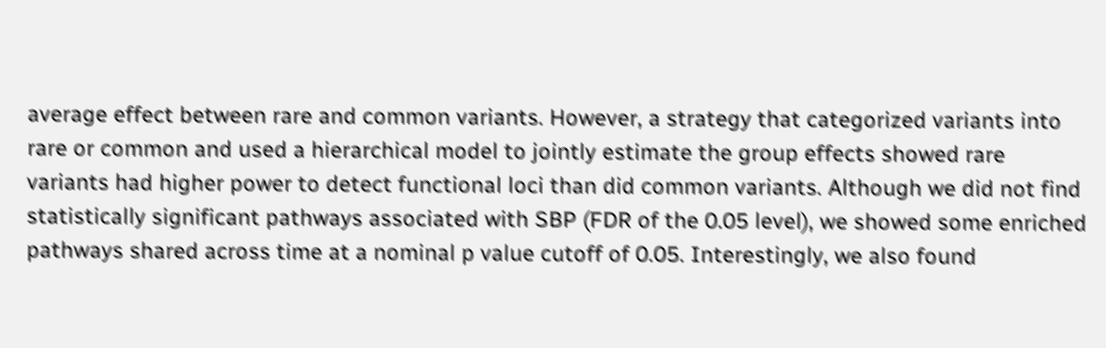average effect between rare and common variants. However, a strategy that categorized variants into rare or common and used a hierarchical model to jointly estimate the group effects showed rare variants had higher power to detect functional loci than did common variants. Although we did not find statistically significant pathways associated with SBP (FDR of the 0.05 level), we showed some enriched pathways shared across time at a nominal p value cutoff of 0.05. Interestingly, we also found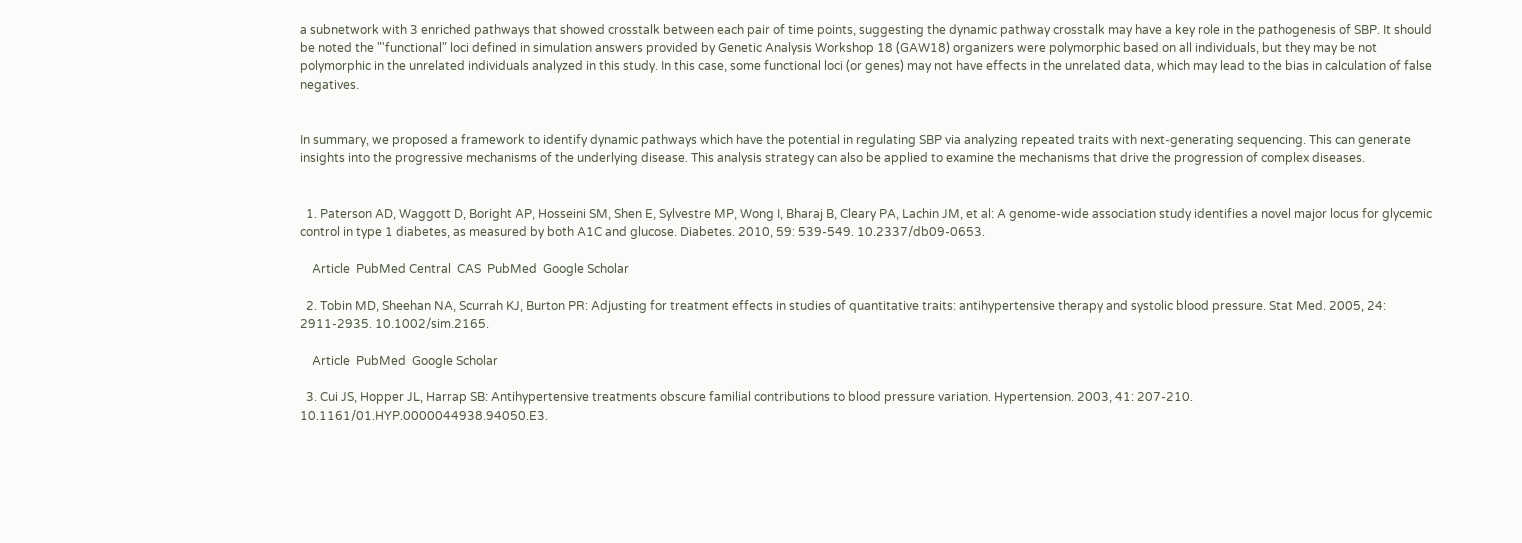a subnetwork with 3 enriched pathways that showed crosstalk between each pair of time points, suggesting the dynamic pathway crosstalk may have a key role in the pathogenesis of SBP. It should be noted the "'functional" loci defined in simulation answers provided by Genetic Analysis Workshop 18 (GAW18) organizers were polymorphic based on all individuals, but they may be not polymorphic in the unrelated individuals analyzed in this study. In this case, some functional loci (or genes) may not have effects in the unrelated data, which may lead to the bias in calculation of false negatives.


In summary, we proposed a framework to identify dynamic pathways which have the potential in regulating SBP via analyzing repeated traits with next-generating sequencing. This can generate insights into the progressive mechanisms of the underlying disease. This analysis strategy can also be applied to examine the mechanisms that drive the progression of complex diseases.


  1. Paterson AD, Waggott D, Boright AP, Hosseini SM, Shen E, Sylvestre MP, Wong I, Bharaj B, Cleary PA, Lachin JM, et al: A genome-wide association study identifies a novel major locus for glycemic control in type 1 diabetes, as measured by both A1C and glucose. Diabetes. 2010, 59: 539-549. 10.2337/db09-0653.

    Article  PubMed Central  CAS  PubMed  Google Scholar

  2. Tobin MD, Sheehan NA, Scurrah KJ, Burton PR: Adjusting for treatment effects in studies of quantitative traits: antihypertensive therapy and systolic blood pressure. Stat Med. 2005, 24: 2911-2935. 10.1002/sim.2165.

    Article  PubMed  Google Scholar

  3. Cui JS, Hopper JL, Harrap SB: Antihypertensive treatments obscure familial contributions to blood pressure variation. Hypertension. 2003, 41: 207-210. 10.1161/01.HYP.0000044938.94050.E3.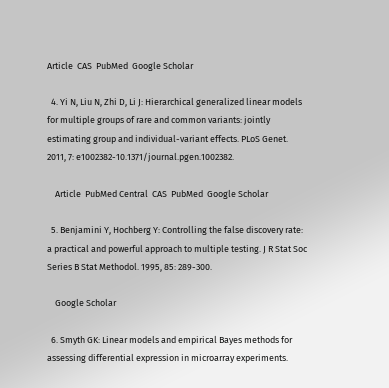Article  CAS  PubMed  Google Scholar

  4. Yi N, Liu N, Zhi D, Li J: Hierarchical generalized linear models for multiple groups of rare and common variants: jointly estimating group and individual-variant effects. PLoS Genet. 2011, 7: e1002382-10.1371/journal.pgen.1002382.

    Article  PubMed Central  CAS  PubMed  Google Scholar

  5. Benjamini Y, Hochberg Y: Controlling the false discovery rate: a practical and powerful approach to multiple testing. J R Stat Soc Series B Stat Methodol. 1995, 85: 289-300.

    Google Scholar

  6. Smyth GK: Linear models and empirical Bayes methods for assessing differential expression in microarray experiments.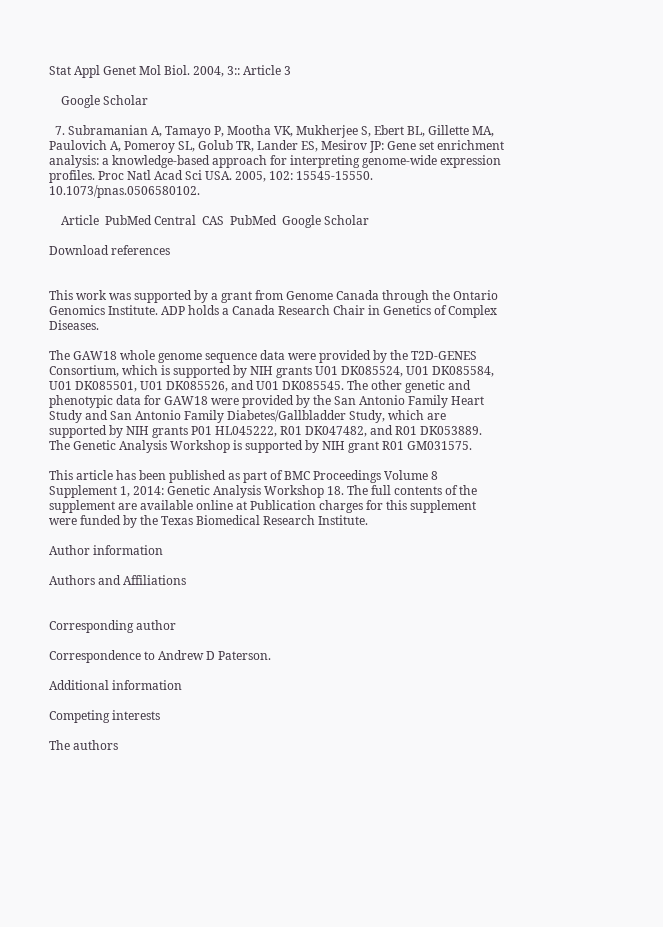Stat Appl Genet Mol Biol. 2004, 3:: Article 3

    Google Scholar

  7. Subramanian A, Tamayo P, Mootha VK, Mukherjee S, Ebert BL, Gillette MA, Paulovich A, Pomeroy SL, Golub TR, Lander ES, Mesirov JP: Gene set enrichment analysis: a knowledge-based approach for interpreting genome-wide expression profiles. Proc Natl Acad Sci USA. 2005, 102: 15545-15550. 10.1073/pnas.0506580102.

    Article  PubMed Central  CAS  PubMed  Google Scholar

Download references


This work was supported by a grant from Genome Canada through the Ontario Genomics Institute. ADP holds a Canada Research Chair in Genetics of Complex Diseases.

The GAW18 whole genome sequence data were provided by the T2D-GENES Consortium, which is supported by NIH grants U01 DK085524, U01 DK085584, U01 DK085501, U01 DK085526, and U01 DK085545. The other genetic and phenotypic data for GAW18 were provided by the San Antonio Family Heart Study and San Antonio Family Diabetes/Gallbladder Study, which are supported by NIH grants P01 HL045222, R01 DK047482, and R01 DK053889. The Genetic Analysis Workshop is supported by NIH grant R01 GM031575.

This article has been published as part of BMC Proceedings Volume 8 Supplement 1, 2014: Genetic Analysis Workshop 18. The full contents of the supplement are available online at Publication charges for this supplement were funded by the Texas Biomedical Research Institute.

Author information

Authors and Affiliations


Corresponding author

Correspondence to Andrew D Paterson.

Additional information

Competing interests

The authors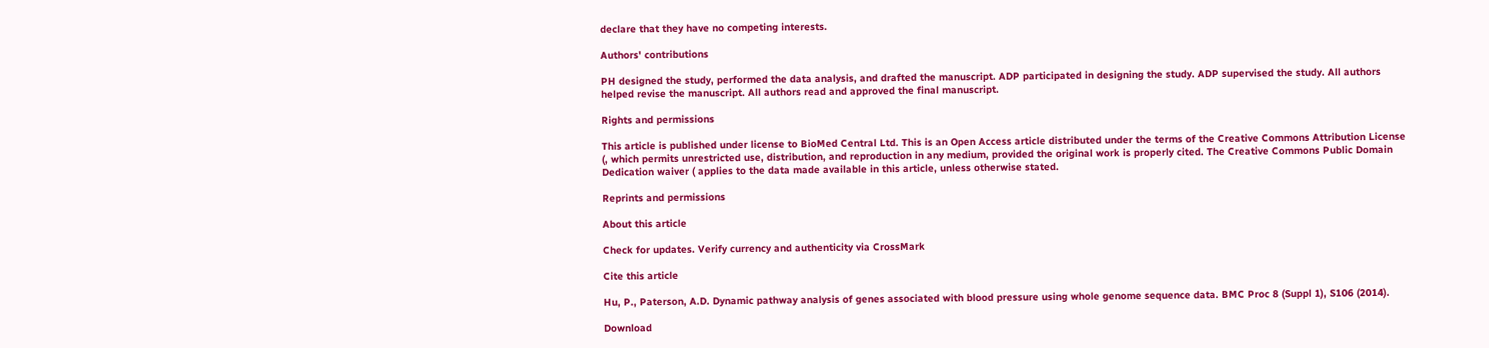declare that they have no competing interests.

Authors' contributions

PH designed the study, performed the data analysis, and drafted the manuscript. ADP participated in designing the study. ADP supervised the study. All authors helped revise the manuscript. All authors read and approved the final manuscript.

Rights and permissions

This article is published under license to BioMed Central Ltd. This is an Open Access article distributed under the terms of the Creative Commons Attribution License (, which permits unrestricted use, distribution, and reproduction in any medium, provided the original work is properly cited. The Creative Commons Public Domain Dedication waiver ( applies to the data made available in this article, unless otherwise stated.

Reprints and permissions

About this article

Check for updates. Verify currency and authenticity via CrossMark

Cite this article

Hu, P., Paterson, A.D. Dynamic pathway analysis of genes associated with blood pressure using whole genome sequence data. BMC Proc 8 (Suppl 1), S106 (2014).

Download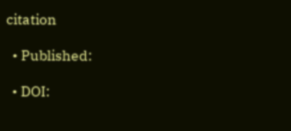citation

  • Published:

  • DOI: